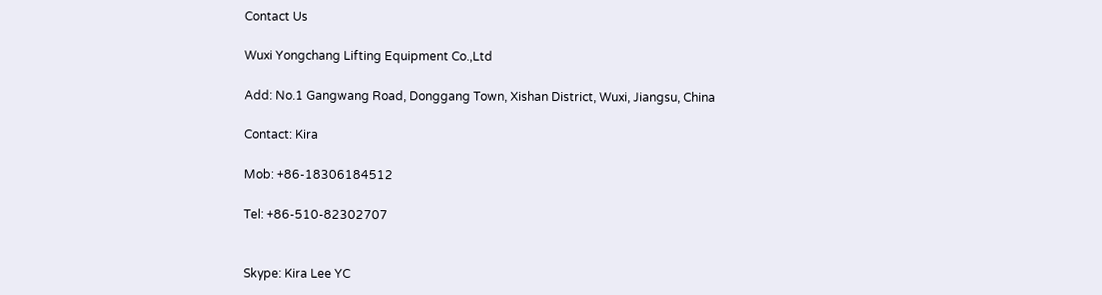Contact Us

Wuxi Yongchang Lifting Equipment Co.,Ltd

Add: No.1 Gangwang Road, Donggang Town, Xishan District, Wuxi, Jiangsu, China

Contact: Kira

Mob: +86-18306184512

Tel: +86-510-82302707


Skype: Kira Lee YC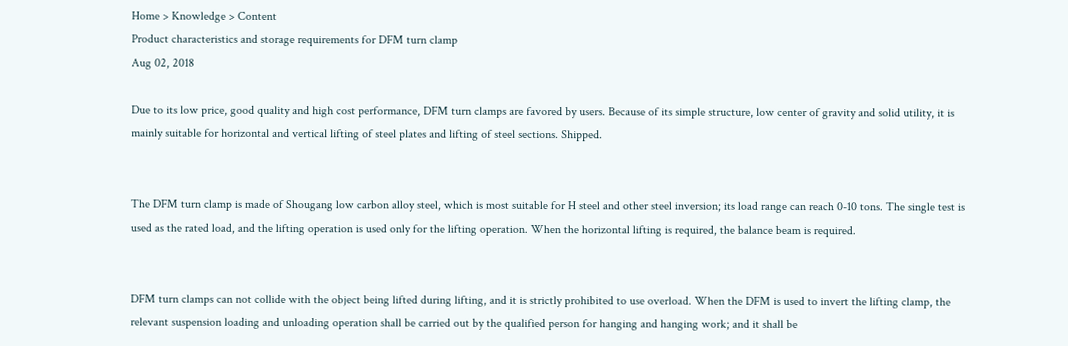Home > Knowledge > Content
Product characteristics and storage requirements for DFM turn clamp
Aug 02, 2018

Due to its low price, good quality and high cost performance, DFM turn clamps are favored by users. Because of its simple structure, low center of gravity and solid utility, it is mainly suitable for horizontal and vertical lifting of steel plates and lifting of steel sections. Shipped.


The DFM turn clamp is made of Shougang low carbon alloy steel, which is most suitable for H steel and other steel inversion; its load range can reach 0-10 tons. The single test is used as the rated load, and the lifting operation is used only for the lifting operation. When the horizontal lifting is required, the balance beam is required.


DFM turn clamps can not collide with the object being lifted during lifting, and it is strictly prohibited to use overload. When the DFM is used to invert the lifting clamp, the relevant suspension loading and unloading operation shall be carried out by the qualified person for hanging and hanging work; and it shall be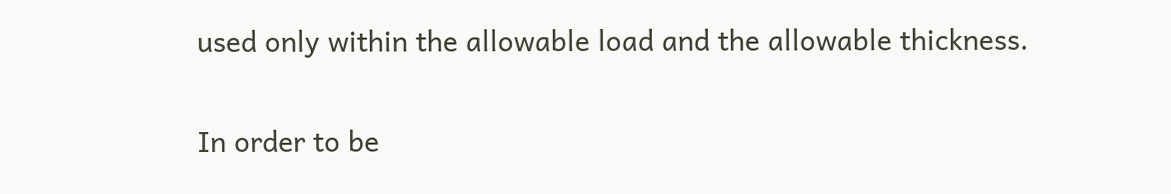used only within the allowable load and the allowable thickness.


In order to be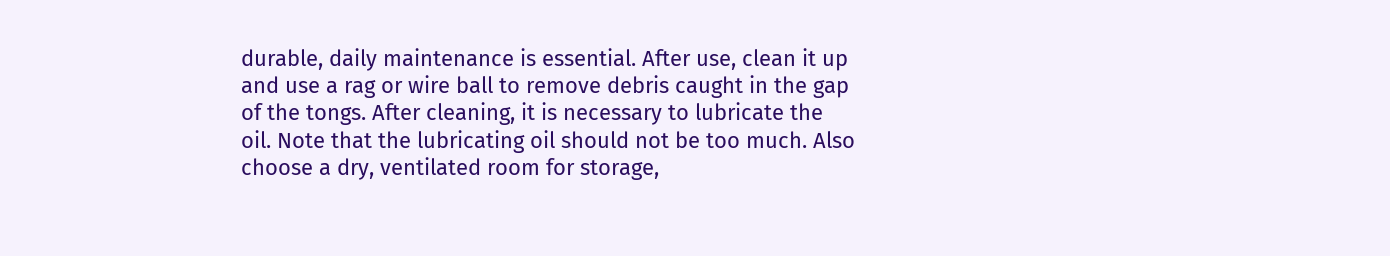durable, daily maintenance is essential. After use, clean it up and use a rag or wire ball to remove debris caught in the gap of the tongs. After cleaning, it is necessary to lubricate the oil. Note that the lubricating oil should not be too much. Also choose a dry, ventilated room for storage,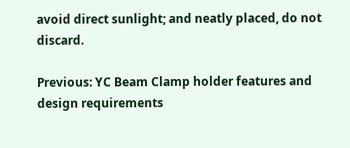avoid direct sunlight; and neatly placed, do not discard.

Previous: YC Beam Clamp holder features and design requirements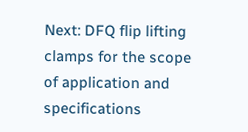Next: DFQ flip lifting clamps for the scope of application and specifications